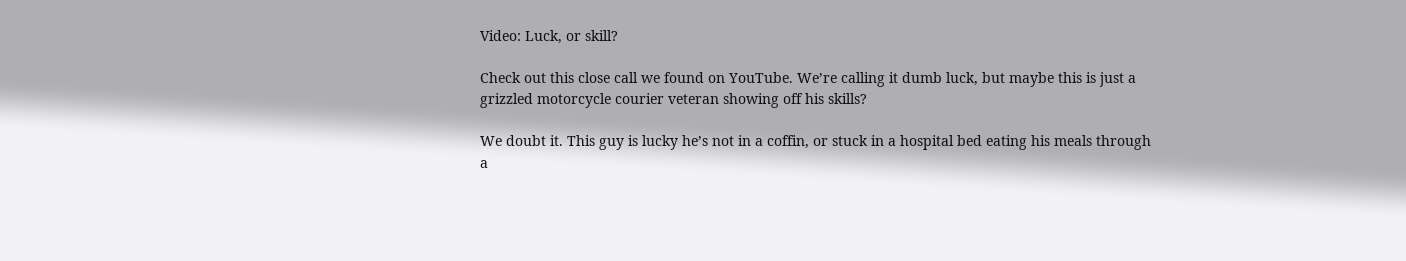Video: Luck, or skill?

Check out this close call we found on YouTube. We’re calling it dumb luck, but maybe this is just a grizzled motorcycle courier veteran showing off his skills?

We doubt it. This guy is lucky he’s not in a coffin, or stuck in a hospital bed eating his meals through a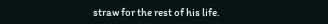straw for the rest of his life.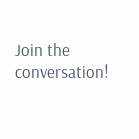Join the conversation!